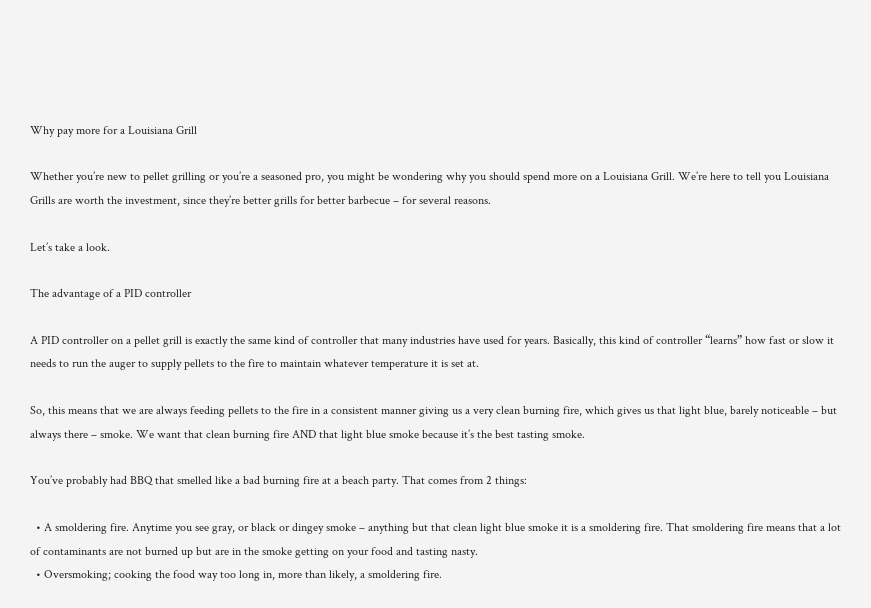Why pay more for a Louisiana Grill

Whether you’re new to pellet grilling or you’re a seasoned pro, you might be wondering why you should spend more on a Louisiana Grill. We’re here to tell you Louisiana Grills are worth the investment, since they’re better grills for better barbecue – for several reasons.

Let’s take a look.

The advantage of a PID controller

A PID controller on a pellet grill is exactly the same kind of controller that many industries have used for years. Basically, this kind of controller “learns” how fast or slow it needs to run the auger to supply pellets to the fire to maintain whatever temperature it is set at.

So, this means that we are always feeding pellets to the fire in a consistent manner giving us a very clean burning fire, which gives us that light blue, barely noticeable – but always there – smoke. We want that clean burning fire AND that light blue smoke because it’s the best tasting smoke.

You’ve probably had BBQ that smelled like a bad burning fire at a beach party. That comes from 2 things:

  • A smoldering fire. Anytime you see gray, or black or dingey smoke – anything but that clean light blue smoke it is a smoldering fire. That smoldering fire means that a lot of contaminants are not burned up but are in the smoke getting on your food and tasting nasty.
  • Oversmoking; cooking the food way too long in, more than likely, a smoldering fire.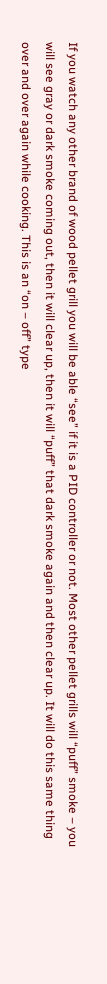If you watch any other brand of wood pellet grill you will be able “see” if it is a PID controller or not. Most other pellet grills will “puff” smoke – you will see gray or dark smoke coming out, then it will clear up, then it will “puff” that dark smoke again and then clear up. It will do this same thing over and over again while cooking. This is an “on – off” type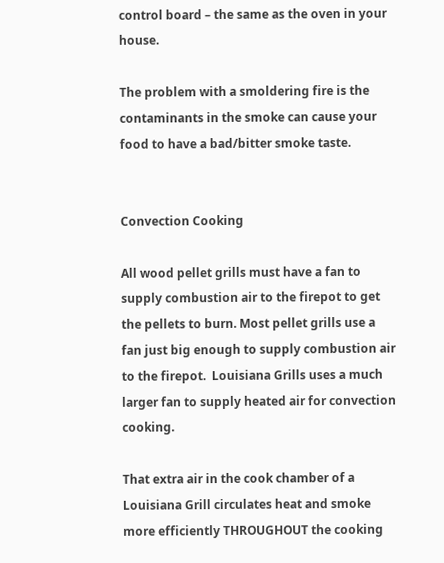control board – the same as the oven in your house.

The problem with a smoldering fire is the contaminants in the smoke can cause your food to have a bad/bitter smoke taste.


Convection Cooking

All wood pellet grills must have a fan to supply combustion air to the firepot to get the pellets to burn. Most pellet grills use a fan just big enough to supply combustion air to the firepot.  Louisiana Grills uses a much larger fan to supply heated air for convection cooking.

That extra air in the cook chamber of a Louisiana Grill circulates heat and smoke more efficiently THROUGHOUT the cooking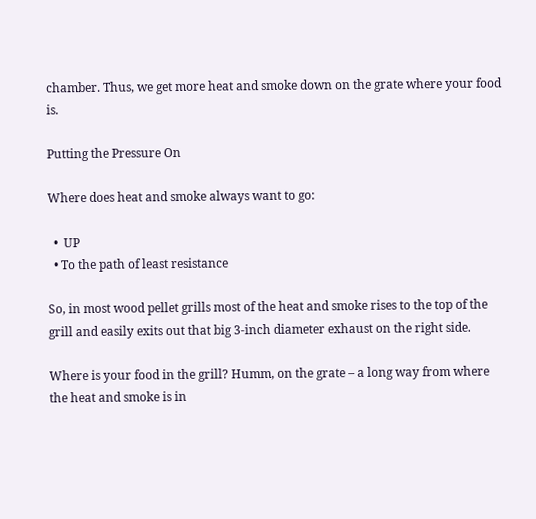chamber. Thus, we get more heat and smoke down on the grate where your food is.

Putting the Pressure On

Where does heat and smoke always want to go:

  •  UP
  • To the path of least resistance

So, in most wood pellet grills most of the heat and smoke rises to the top of the grill and easily exits out that big 3-inch diameter exhaust on the right side.

Where is your food in the grill? Humm, on the grate – a long way from where the heat and smoke is in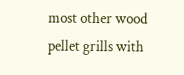most other wood pellet grills with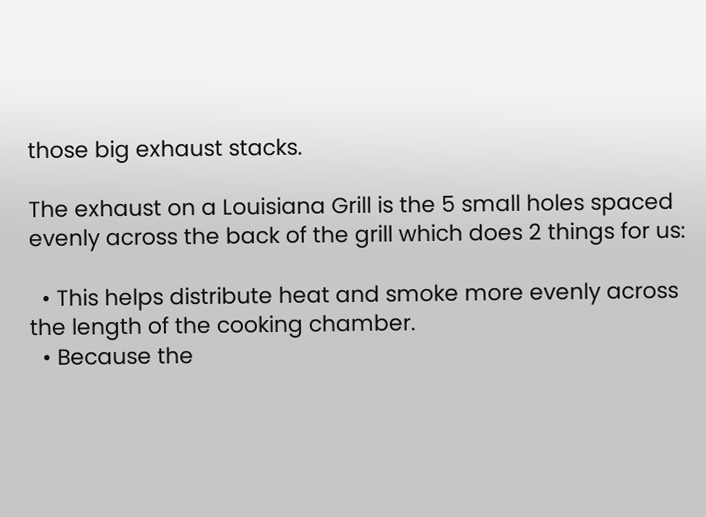those big exhaust stacks.

The exhaust on a Louisiana Grill is the 5 small holes spaced evenly across the back of the grill which does 2 things for us:

  • This helps distribute heat and smoke more evenly across the length of the cooking chamber.
  • Because the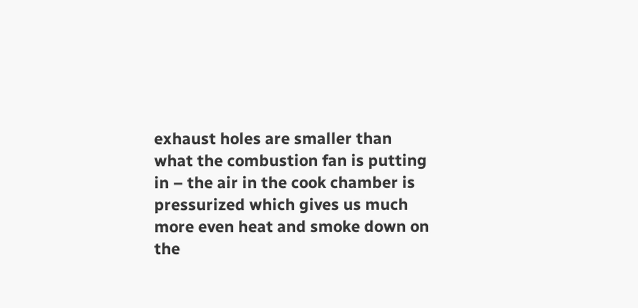exhaust holes are smaller than what the combustion fan is putting in – the air in the cook chamber is pressurized which gives us much more even heat and smoke down on the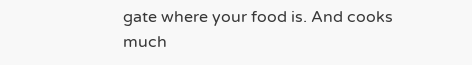gate where your food is. And cooks much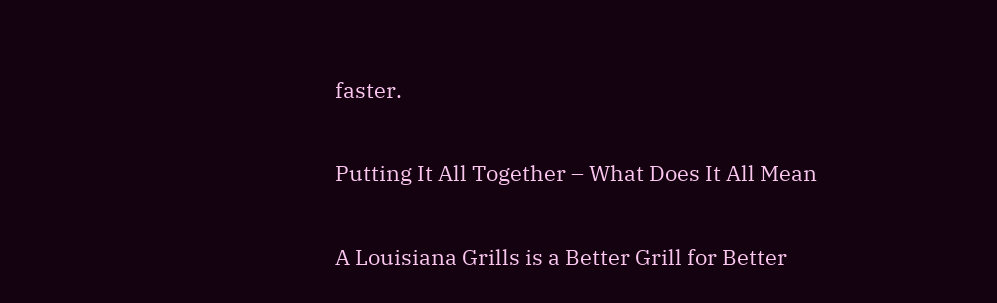faster.

Putting It All Together – What Does It All Mean

A Louisiana Grills is a Better Grill for Better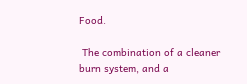Food.

 The combination of a cleaner burn system, and a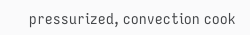pressurized, convection cook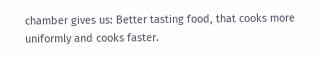chamber gives us: Better tasting food, that cooks more uniformly and cooks faster.